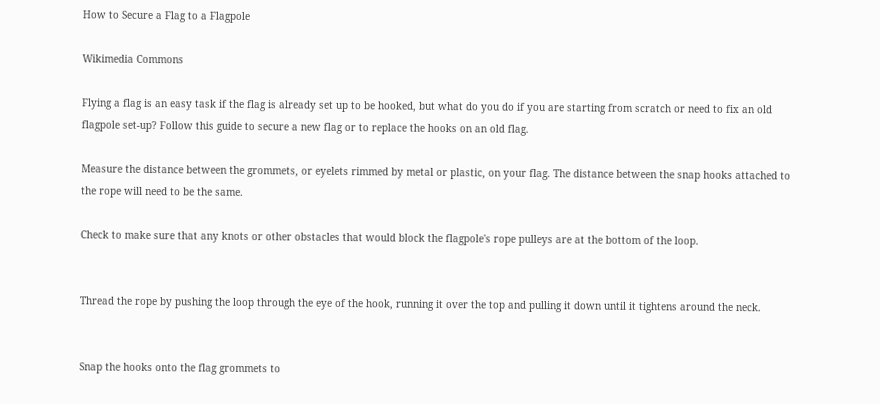How to Secure a Flag to a Flagpole

Wikimedia Commons

Flying a flag is an easy task if the flag is already set up to be hooked, but what do you do if you are starting from scratch or need to fix an old flagpole set-up? Follow this guide to secure a new flag or to replace the hooks on an old flag.

Measure the distance between the grommets, or eyelets rimmed by metal or plastic, on your flag. The distance between the snap hooks attached to the rope will need to be the same.

Check to make sure that any knots or other obstacles that would block the flagpole's rope pulleys are at the bottom of the loop.


Thread the rope by pushing the loop through the eye of the hook, running it over the top and pulling it down until it tightens around the neck.


Snap the hooks onto the flag grommets to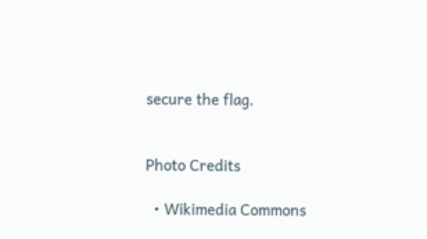secure the flag.


Photo Credits

  • Wikimedia Commons